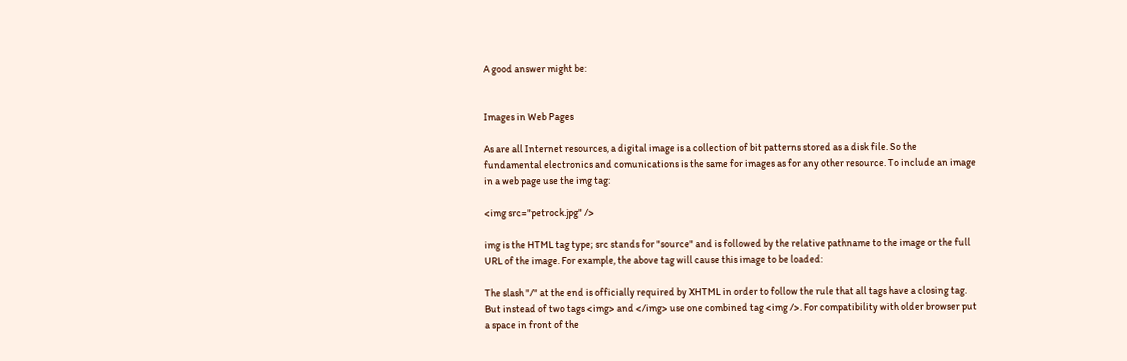A good answer might be:


Images in Web Pages

As are all Internet resources, a digital image is a collection of bit patterns stored as a disk file. So the fundamental electronics and comunications is the same for images as for any other resource. To include an image in a web page use the img tag:

<img src="petrock.jpg" />

img is the HTML tag type; src stands for "source" and is followed by the relative pathname to the image or the full URL of the image. For example, the above tag will cause this image to be loaded:

The slash "/" at the end is officially required by XHTML in order to follow the rule that all tags have a closing tag. But instead of two tags <img> and </img> use one combined tag <img />. For compatibility with older browser put a space in front of the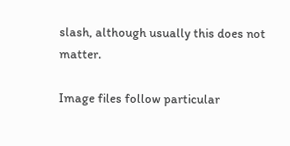slash, although usually this does not matter.

Image files follow particular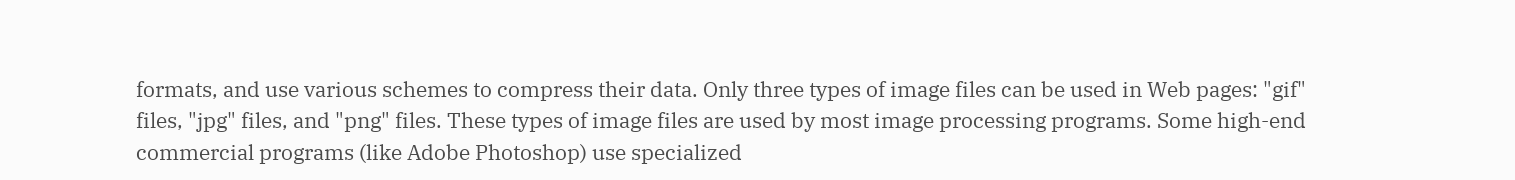formats, and use various schemes to compress their data. Only three types of image files can be used in Web pages: "gif" files, "jpg" files, and "png" files. These types of image files are used by most image processing programs. Some high-end commercial programs (like Adobe Photoshop) use specialized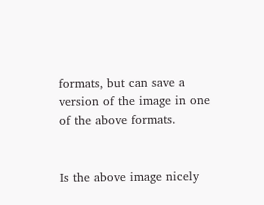formats, but can save a version of the image in one of the above formats.


Is the above image nicely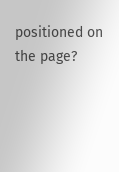positioned on the page?